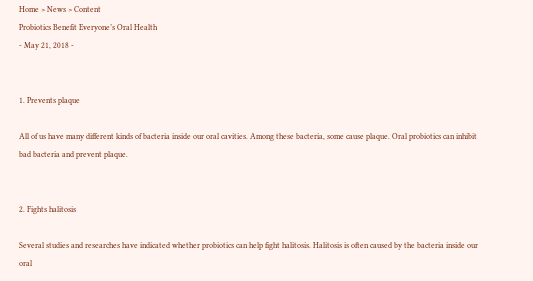Home > News > Content
Probiotics Benefit Everyone’s Oral Health
- May 21, 2018 -


1. Prevents plaque

All of us have many different kinds of bacteria inside our oral cavities. Among these bacteria, some cause plaque. Oral probiotics can inhibit bad bacteria and prevent plaque.


2. Fights halitosis

Several studies and researches have indicated whether probiotics can help fight halitosis. Halitosis is often caused by the bacteria inside our oral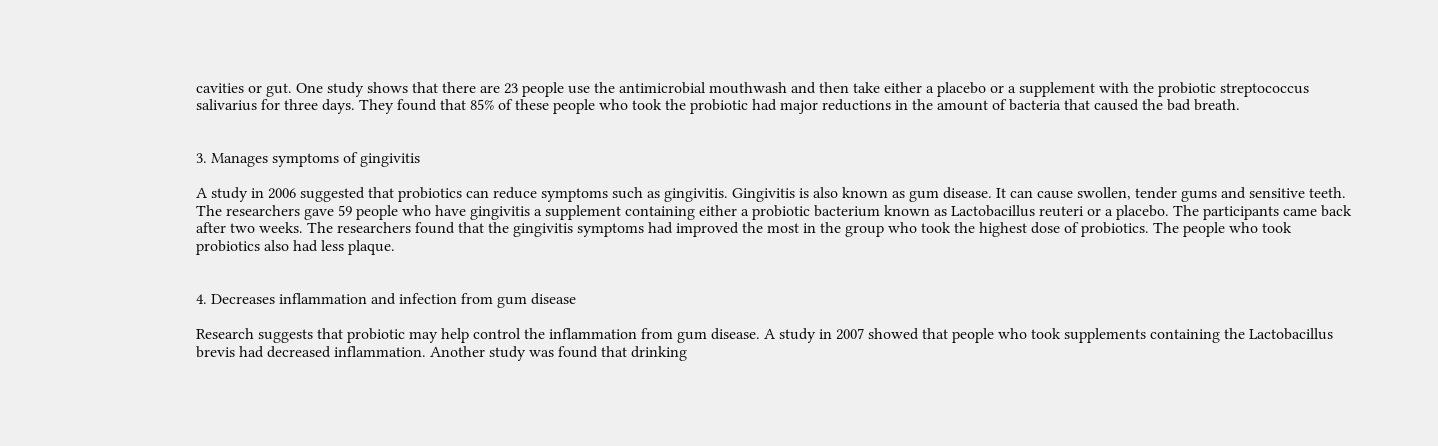cavities or gut. One study shows that there are 23 people use the antimicrobial mouthwash and then take either a placebo or a supplement with the probiotic streptococcus salivarius for three days. They found that 85% of these people who took the probiotic had major reductions in the amount of bacteria that caused the bad breath.


3. Manages symptoms of gingivitis

A study in 2006 suggested that probiotics can reduce symptoms such as gingivitis. Gingivitis is also known as gum disease. It can cause swollen, tender gums and sensitive teeth. The researchers gave 59 people who have gingivitis a supplement containing either a probiotic bacterium known as Lactobacillus reuteri or a placebo. The participants came back after two weeks. The researchers found that the gingivitis symptoms had improved the most in the group who took the highest dose of probiotics. The people who took probiotics also had less plaque.


4. Decreases inflammation and infection from gum disease

Research suggests that probiotic may help control the inflammation from gum disease. A study in 2007 showed that people who took supplements containing the Lactobacillus brevis had decreased inflammation. Another study was found that drinking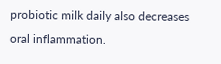probiotic milk daily also decreases oral inflammation.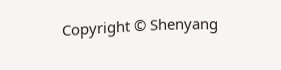Copyright © Shenyang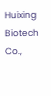Huixing Biotech Co.,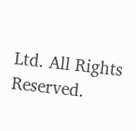Ltd. All Rights Reserved.